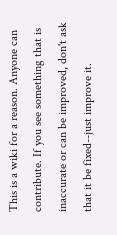This is a wiki for a reason. Anyone can contribute. If you see something that is inaccurate or can be improved, don't ask that it be fixed--just improve it.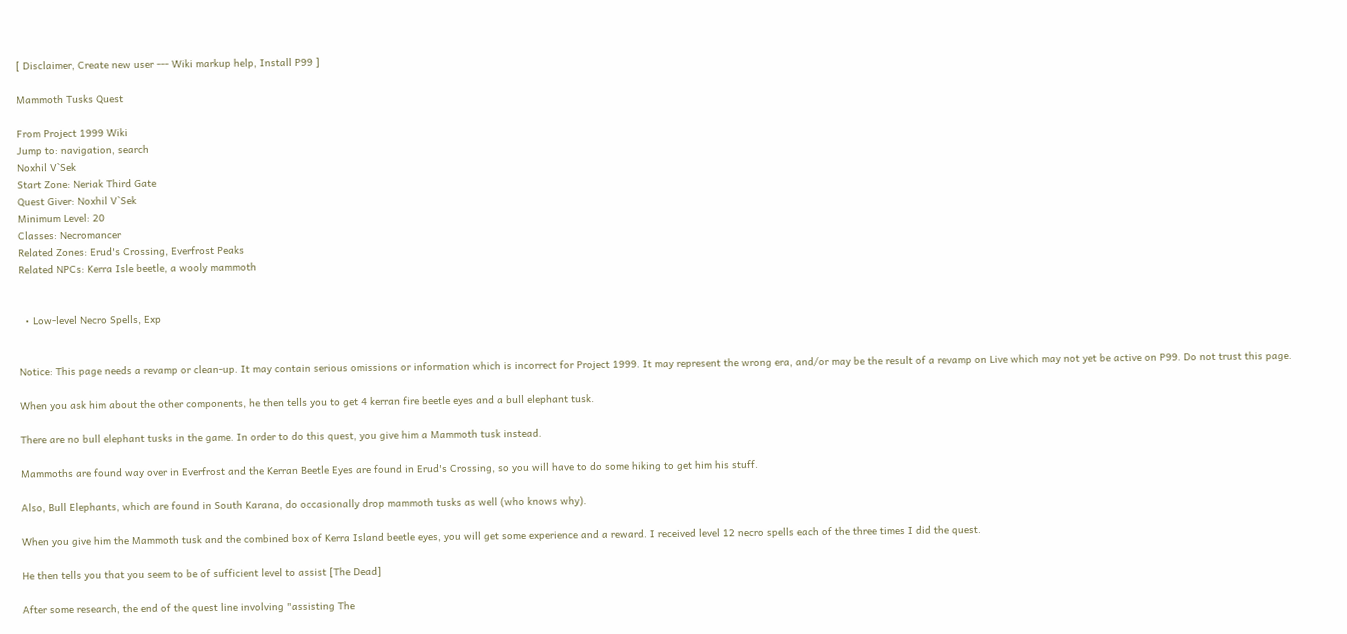[ Disclaimer, Create new user --- Wiki markup help, Install P99 ]

Mammoth Tusks Quest

From Project 1999 Wiki
Jump to: navigation, search
Noxhil V`Sek
Start Zone: Neriak Third Gate
Quest Giver: Noxhil V`Sek
Minimum Level: 20
Classes: Necromancer
Related Zones: Erud's Crossing, Everfrost Peaks
Related NPCs: Kerra Isle beetle, a wooly mammoth


  • Low-level Necro Spells, Exp


Notice: This page needs a revamp or clean-up. It may contain serious omissions or information which is incorrect for Project 1999. It may represent the wrong era, and/or may be the result of a revamp on Live which may not yet be active on P99. Do not trust this page.

When you ask him about the other components, he then tells you to get 4 kerran fire beetle eyes and a bull elephant tusk.

There are no bull elephant tusks in the game. In order to do this quest, you give him a Mammoth tusk instead.

Mammoths are found way over in Everfrost and the Kerran Beetle Eyes are found in Erud's Crossing, so you will have to do some hiking to get him his stuff.

Also, Bull Elephants, which are found in South Karana, do occasionally drop mammoth tusks as well (who knows why).

When you give him the Mammoth tusk and the combined box of Kerra Island beetle eyes, you will get some experience and a reward. I received level 12 necro spells each of the three times I did the quest.

He then tells you that you seem to be of sufficient level to assist [The Dead]

After some research, the end of the quest line involving "assisting The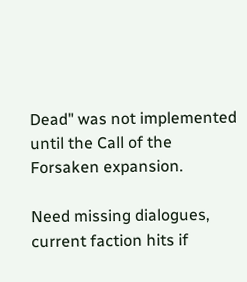Dead" was not implemented until the Call of the Forsaken expansion.

Need missing dialogues, current faction hits if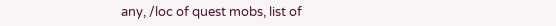any, /loc of quest mobs, list of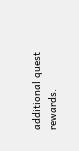additional quest rewards.